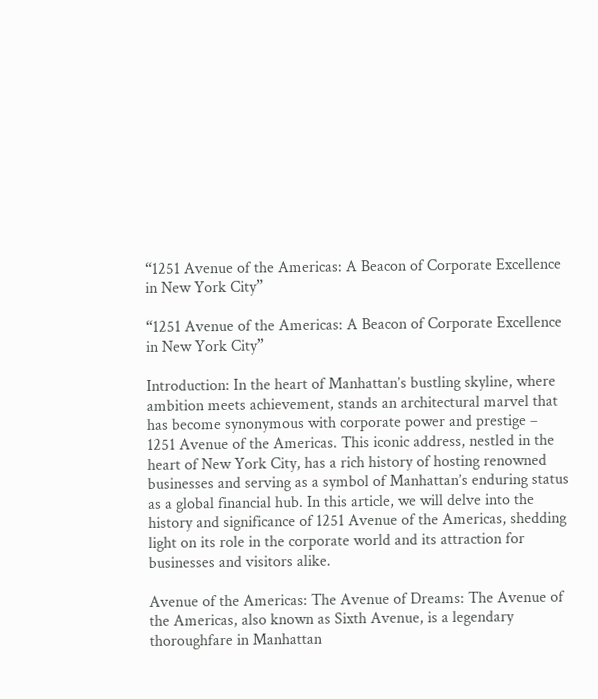“1251 Avenue of the Americas: A Beacon of Corporate Excellence in New York City”

“1251 Avenue of the Americas: A Beacon of Corporate Excellence in New York City”

Introduction: In the heart of Manhattan’s bustling skyline, where ambition meets achievement, stands an architectural marvel that has become synonymous with corporate power and prestige – 1251 Avenue of the Americas. This iconic address, nestled in the heart of New York City, has a rich history of hosting renowned businesses and serving as a symbol of Manhattan’s enduring status as a global financial hub. In this article, we will delve into the history and significance of 1251 Avenue of the Americas, shedding light on its role in the corporate world and its attraction for businesses and visitors alike.

Avenue of the Americas: The Avenue of Dreams: The Avenue of the Americas, also known as Sixth Avenue, is a legendary thoroughfare in Manhattan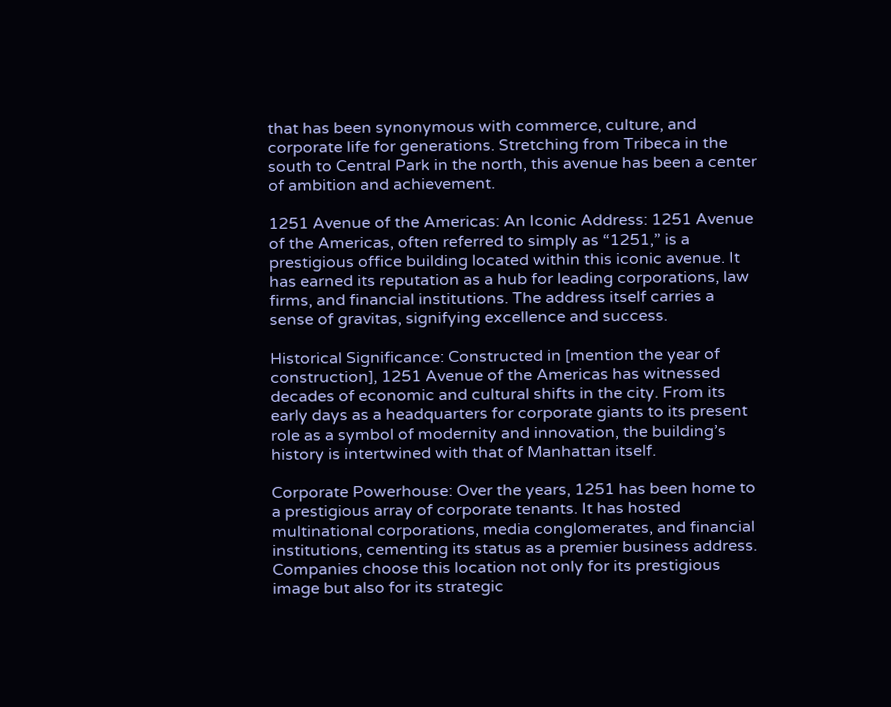that has been synonymous with commerce, culture, and corporate life for generations. Stretching from Tribeca in the south to Central Park in the north, this avenue has been a center of ambition and achievement.

1251 Avenue of the Americas: An Iconic Address: 1251 Avenue of the Americas, often referred to simply as “1251,” is a prestigious office building located within this iconic avenue. It has earned its reputation as a hub for leading corporations, law firms, and financial institutions. The address itself carries a sense of gravitas, signifying excellence and success.

Historical Significance: Constructed in [mention the year of construction], 1251 Avenue of the Americas has witnessed decades of economic and cultural shifts in the city. From its early days as a headquarters for corporate giants to its present role as a symbol of modernity and innovation, the building’s history is intertwined with that of Manhattan itself.

Corporate Powerhouse: Over the years, 1251 has been home to a prestigious array of corporate tenants. It has hosted multinational corporations, media conglomerates, and financial institutions, cementing its status as a premier business address. Companies choose this location not only for its prestigious image but also for its strategic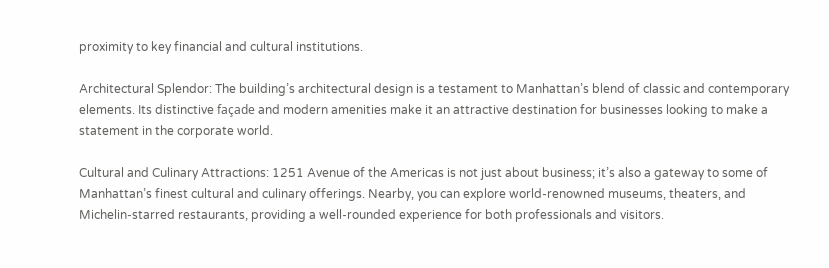proximity to key financial and cultural institutions.

Architectural Splendor: The building’s architectural design is a testament to Manhattan’s blend of classic and contemporary elements. Its distinctive façade and modern amenities make it an attractive destination for businesses looking to make a statement in the corporate world.

Cultural and Culinary Attractions: 1251 Avenue of the Americas is not just about business; it’s also a gateway to some of Manhattan’s finest cultural and culinary offerings. Nearby, you can explore world-renowned museums, theaters, and Michelin-starred restaurants, providing a well-rounded experience for both professionals and visitors.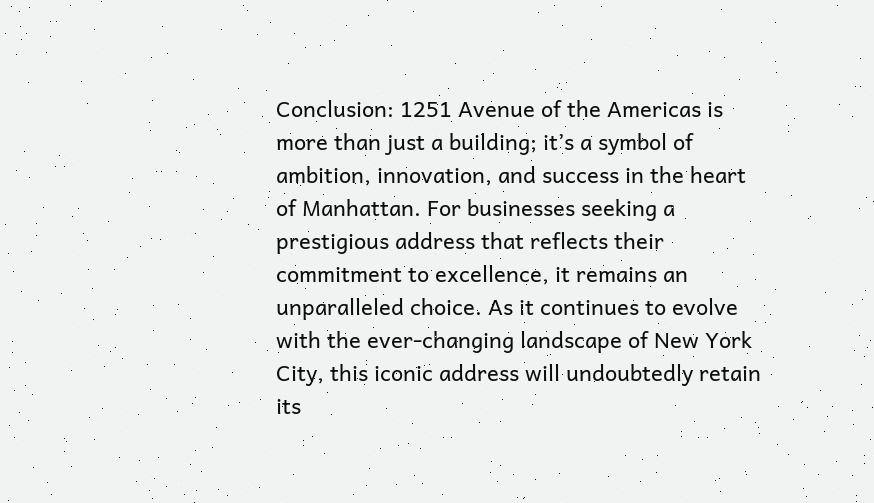Conclusion: 1251 Avenue of the Americas is more than just a building; it’s a symbol of ambition, innovation, and success in the heart of Manhattan. For businesses seeking a prestigious address that reflects their commitment to excellence, it remains an unparalleled choice. As it continues to evolve with the ever-changing landscape of New York City, this iconic address will undoubtedly retain its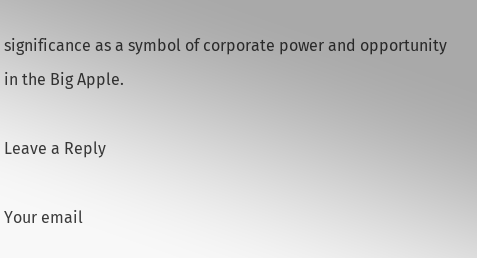significance as a symbol of corporate power and opportunity in the Big Apple.

Leave a Reply

Your email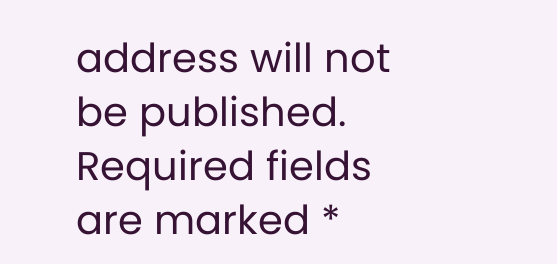address will not be published. Required fields are marked *